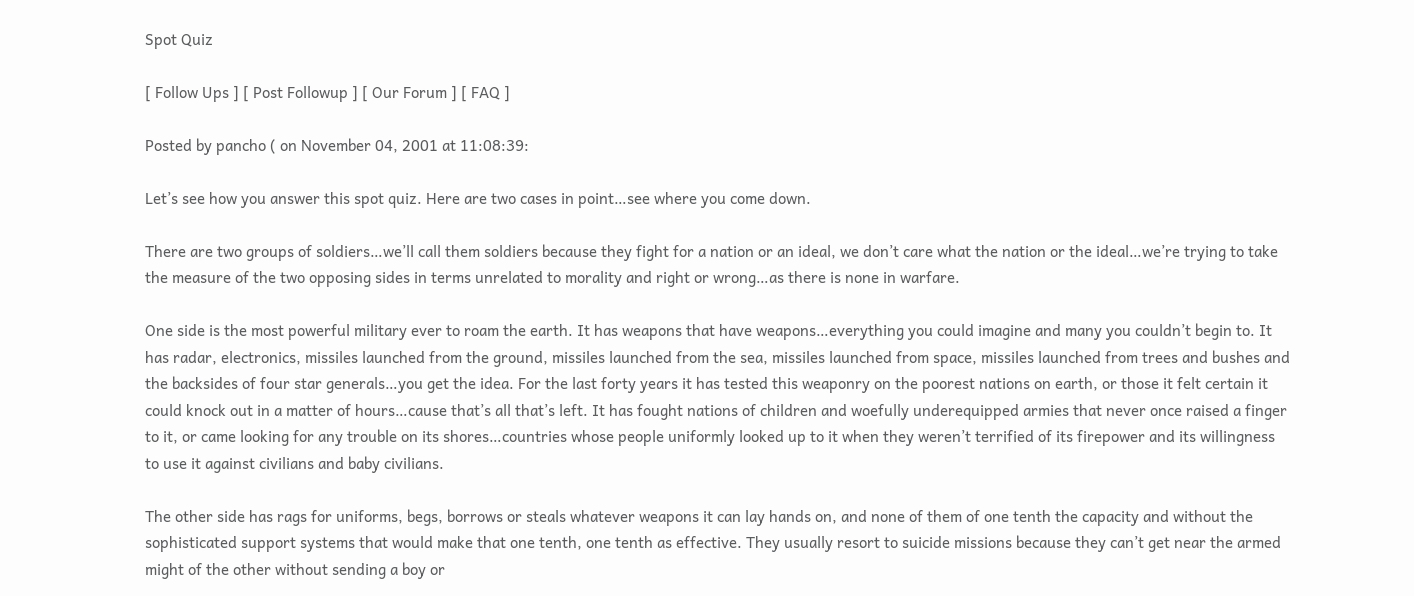Spot Quiz

[ Follow Ups ] [ Post Followup ] [ Our Forum ] [ FAQ ]

Posted by pancho ( on November 04, 2001 at 11:08:39:

Let’s see how you answer this spot quiz. Here are two cases in point…see where you come down.

There are two groups of soldiers…we’ll call them soldiers because they fight for a nation or an ideal, we don’t care what the nation or the ideal…we’re trying to take the measure of the two opposing sides in terms unrelated to morality and right or wrong…as there is none in warfare.

One side is the most powerful military ever to roam the earth. It has weapons that have weapons…everything you could imagine and many you couldn’t begin to. It has radar, electronics, missiles launched from the ground, missiles launched from the sea, missiles launched from space, missiles launched from trees and bushes and the backsides of four star generals…you get the idea. For the last forty years it has tested this weaponry on the poorest nations on earth, or those it felt certain it could knock out in a matter of hours…cause that’s all that’s left. It has fought nations of children and woefully underequipped armies that never once raised a finger to it, or came looking for any trouble on its shores…countries whose people uniformly looked up to it when they weren’t terrified of its firepower and its willingness to use it against civilians and baby civilians.

The other side has rags for uniforms, begs, borrows or steals whatever weapons it can lay hands on, and none of them of one tenth the capacity and without the sophisticated support systems that would make that one tenth, one tenth as effective. They usually resort to suicide missions because they can’t get near the armed might of the other without sending a boy or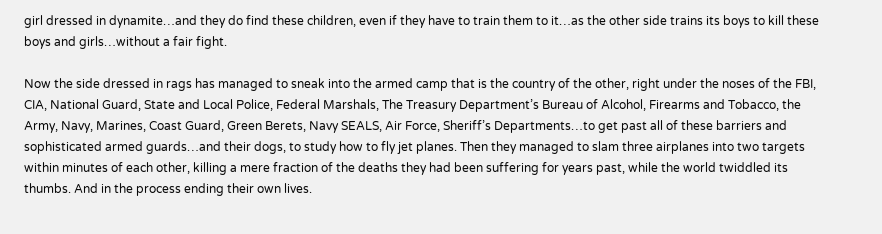girl dressed in dynamite…and they do find these children, even if they have to train them to it…as the other side trains its boys to kill these boys and girls…without a fair fight.

Now the side dressed in rags has managed to sneak into the armed camp that is the country of the other, right under the noses of the FBI, CIA, National Guard, State and Local Police, Federal Marshals, The Treasury Department’s Bureau of Alcohol, Firearms and Tobacco, the Army, Navy, Marines, Coast Guard, Green Berets, Navy SEALS, Air Force, Sheriff’s Departments…to get past all of these barriers and sophisticated armed guards…and their dogs, to study how to fly jet planes. Then they managed to slam three airplanes into two targets within minutes of each other, killing a mere fraction of the deaths they had been suffering for years past, while the world twiddled its thumbs. And in the process ending their own lives.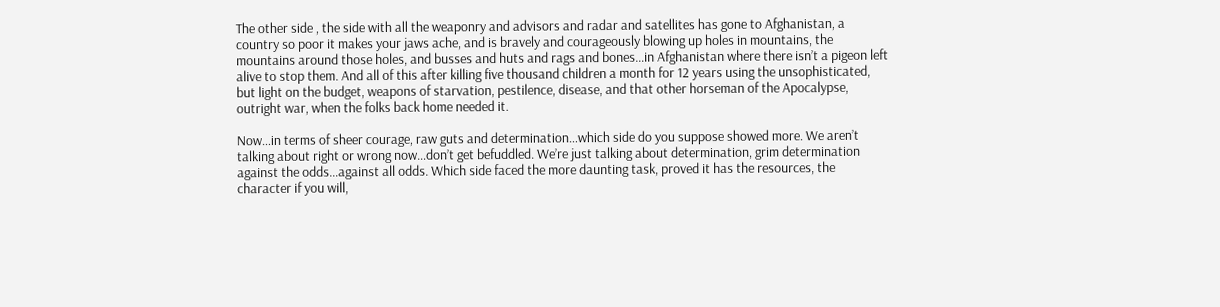The other side , the side with all the weaponry and advisors and radar and satellites has gone to Afghanistan, a country so poor it makes your jaws ache, and is bravely and courageously blowing up holes in mountains, the mountains around those holes, and busses and huts and rags and bones…in Afghanistan where there isn’t a pigeon left alive to stop them. And all of this after killing five thousand children a month for 12 years using the unsophisticated, but light on the budget, weapons of starvation, pestilence, disease, and that other horseman of the Apocalypse, outright war, when the folks back home needed it.

Now…in terms of sheer courage, raw guts and determination…which side do you suppose showed more. We aren’t talking about right or wrong now…don’t get befuddled. We’re just talking about determination, grim determination against the odds…against all odds. Which side faced the more daunting task, proved it has the resources, the character if you will,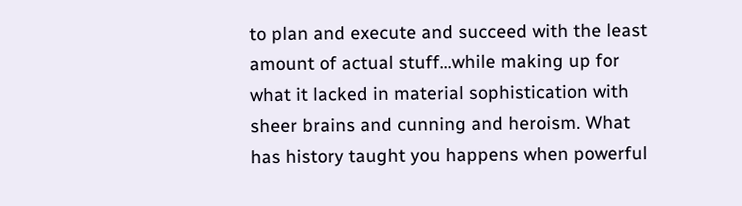to plan and execute and succeed with the least amount of actual stuff…while making up for what it lacked in material sophistication with sheer brains and cunning and heroism. What has history taught you happens when powerful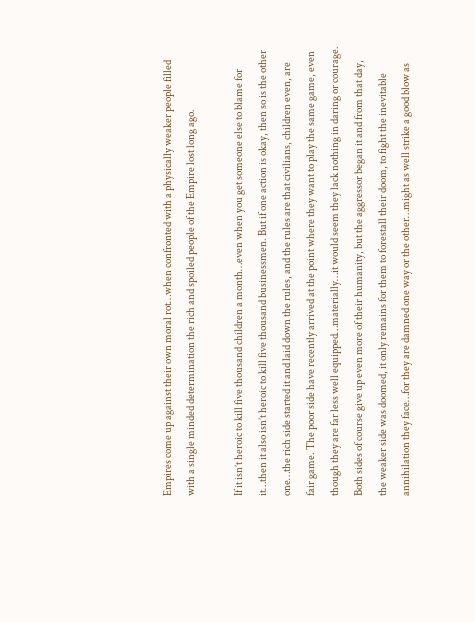Empires come up against their own moral rot…when confronted with a physically weaker people filled with a single minded determination the rich and spoiled people of the Empire lost long ago.

If it isn’t heroic to kill five thousand children a month…even when you get someone else to blame for it…then it also isn’t heroic to kill five thousand businessmen. But if one action is okay, then so is the other one…the rich side started it and laid down the rules, and the rules are that civilians, children even, are fair game. The poor side have recently arrived at the point where they want to play the same game, even though they are far less well equipped…materially…it would seem they lack nothing in daring or courage. Both sides of course give up even more of their humanity, but the aggressor began it and from that day, the weaker side was doomed, it only remains for them to forestall their doom, to fight the inevitable annihilation they face…for they are damned one way or the other…might as well strike a good blow as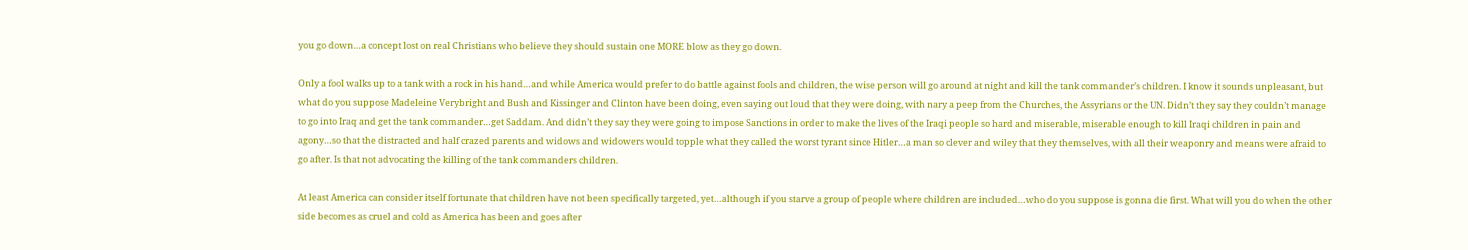you go down…a concept lost on real Christians who believe they should sustain one MORE blow as they go down.

Only a fool walks up to a tank with a rock in his hand…and while America would prefer to do battle against fools and children, the wise person will go around at night and kill the tank commander’s children. I know it sounds unpleasant, but what do you suppose Madeleine Verybright and Bush and Kissinger and Clinton have been doing, even saying out loud that they were doing, with nary a peep from the Churches, the Assyrians or the UN. Didn’t they say they couldn’t manage to go into Iraq and get the tank commander…get Saddam. And didn’t they say they were going to impose Sanctions in order to make the lives of the Iraqi people so hard and miserable, miserable enough to kill Iraqi children in pain and agony…so that the distracted and half crazed parents and widows and widowers would topple what they called the worst tyrant since Hitler…a man so clever and wiley that they themselves, with all their weaponry and means were afraid to go after. Is that not advocating the killing of the tank commanders children.

At least America can consider itself fortunate that children have not been specifically targeted, yet…although if you starve a group of people where children are included…who do you suppose is gonna die first. What will you do when the other side becomes as cruel and cold as America has been and goes after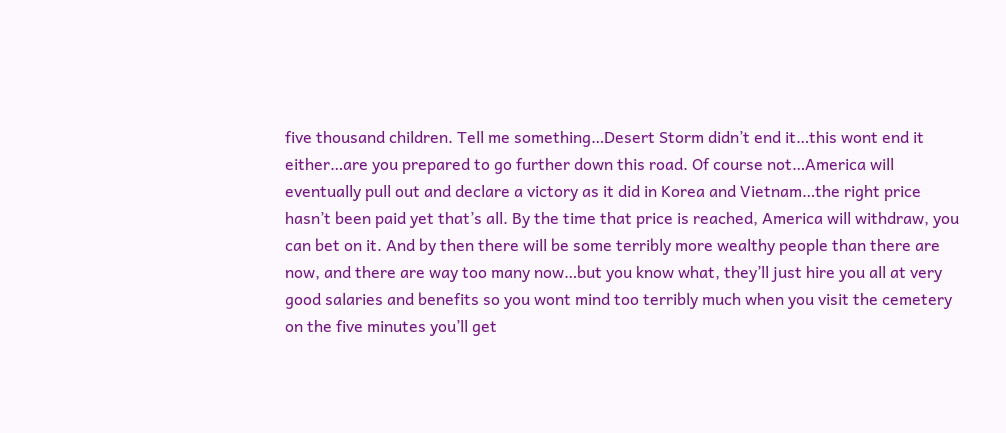five thousand children. Tell me something…Desert Storm didn’t end it…this wont end it either…are you prepared to go further down this road. Of course not…America will eventually pull out and declare a victory as it did in Korea and Vietnam…the right price hasn’t been paid yet that’s all. By the time that price is reached, America will withdraw, you can bet on it. And by then there will be some terribly more wealthy people than there are now, and there are way too many now…but you know what, they’ll just hire you all at very good salaries and benefits so you wont mind too terribly much when you visit the cemetery on the five minutes you’ll get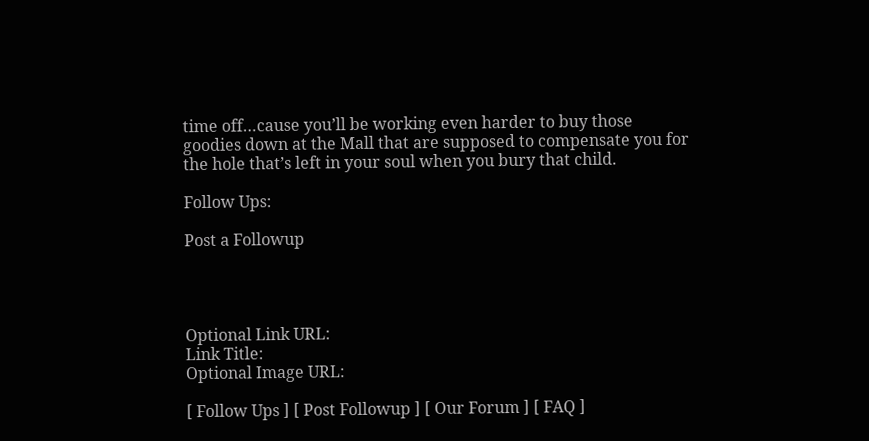time off…cause you’ll be working even harder to buy those goodies down at the Mall that are supposed to compensate you for the hole that’s left in your soul when you bury that child.

Follow Ups:

Post a Followup




Optional Link URL:
Link Title:
Optional Image URL:

[ Follow Ups ] [ Post Followup ] [ Our Forum ] [ FAQ ]